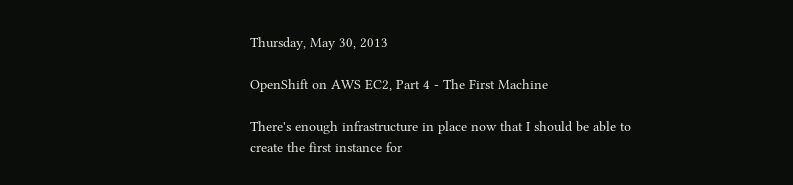Thursday, May 30, 2013

OpenShift on AWS EC2, Part 4 - The First Machine

There's enough infrastructure in place now that I should be able to create the first instance for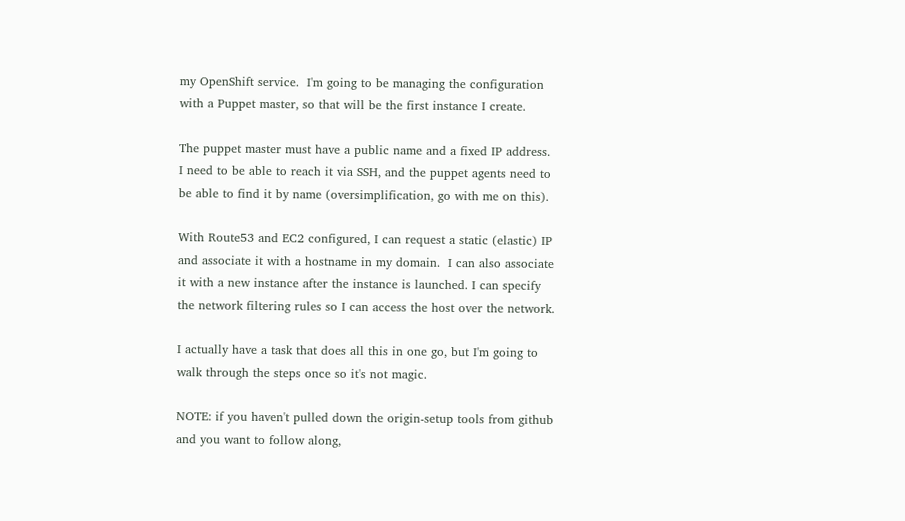my OpenShift service.  I'm going to be managing the configuration with a Puppet master, so that will be the first instance I create.

The puppet master must have a public name and a fixed IP address.  I need to be able to reach it via SSH, and the puppet agents need to be able to find it by name (oversimplification, go with me on this).

With Route53 and EC2 configured, I can request a static (elastic) IP and associate it with a hostname in my domain.  I can also associate it with a new instance after the instance is launched. I can specify the network filtering rules so I can access the host over the network.

I actually have a task that does all this in one go, but I'm going to walk through the steps once so it's not magic.

NOTE: if you haven't pulled down the origin-setup tools from github and you want to follow along,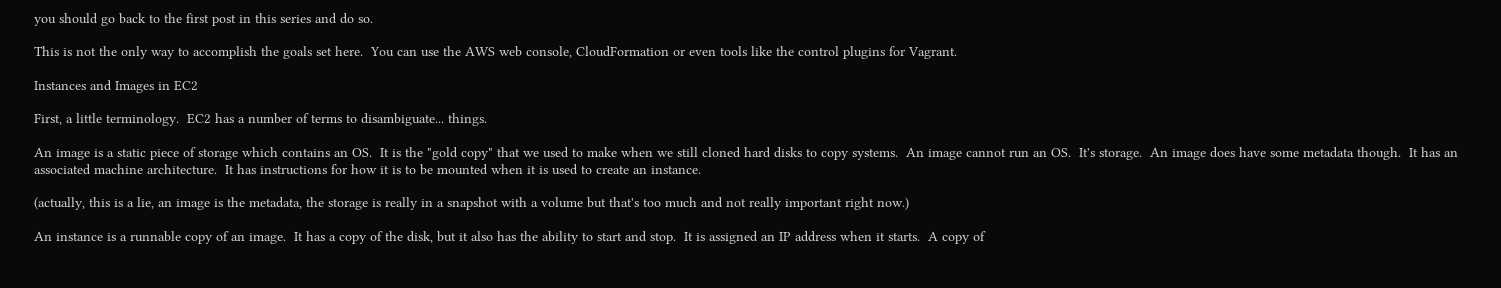you should go back to the first post in this series and do so.

This is not the only way to accomplish the goals set here.  You can use the AWS web console, CloudFormation or even tools like the control plugins for Vagrant.

Instances and Images in EC2

First, a little terminology.  EC2 has a number of terms to disambiguate... things.

An image is a static piece of storage which contains an OS.  It is the "gold copy" that we used to make when we still cloned hard disks to copy systems.  An image cannot run an OS.  It's storage.  An image does have some metadata though.  It has an associated machine architecture.  It has instructions for how it is to be mounted when it is used to create an instance.

(actually, this is a lie, an image is the metadata, the storage is really in a snapshot with a volume but that's too much and not really important right now.)

An instance is a runnable copy of an image.  It has a copy of the disk, but it also has the ability to start and stop.  It is assigned an IP address when it starts.  A copy of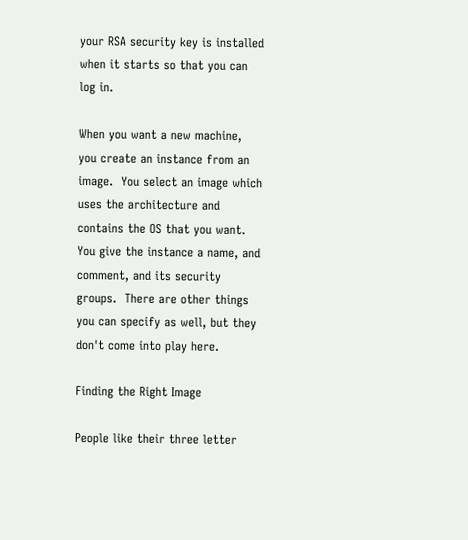your RSA security key is installed when it starts so that you can log in.

When you want a new machine, you create an instance from an image.  You select an image which uses the architecture and contains the OS that you want.  You give the instance a name, and comment, and its security groups.  There are other things you can specify as well, but they don't come into play here.

Finding the Right Image

People like their three letter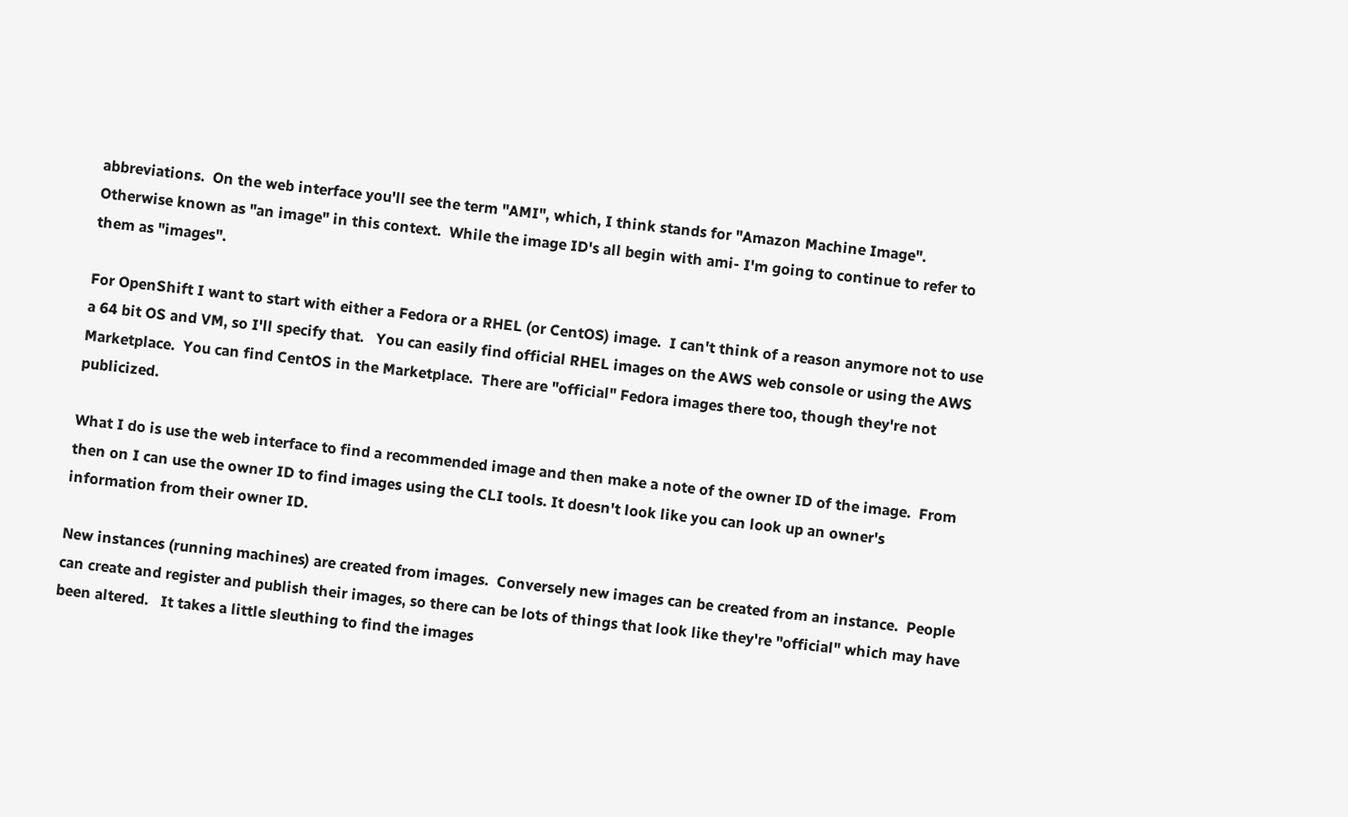abbreviations.  On the web interface you'll see the term "AMI", which, I think stands for "Amazon Machine Image".  Otherwise known as "an image" in this context.  While the image ID's all begin with ami- I'm going to continue to refer to them as "images".

For OpenShift I want to start with either a Fedora or a RHEL (or CentOS) image.  I can't think of a reason anymore not to use a 64 bit OS and VM, so I'll specify that.   You can easily find official RHEL images on the AWS web console or using the AWS Marketplace.  You can find CentOS in the Marketplace.  There are "official" Fedora images there too, though they're not publicized.

What I do is use the web interface to find a recommended image and then make a note of the owner ID of the image.  From then on I can use the owner ID to find images using the CLI tools. It doesn't look like you can look up an owner's information from their owner ID.

New instances (running machines) are created from images.  Conversely new images can be created from an instance.  People can create and register and publish their images, so there can be lots of things that look like they're "official" which may have been altered.   It takes a little sleuthing to find the images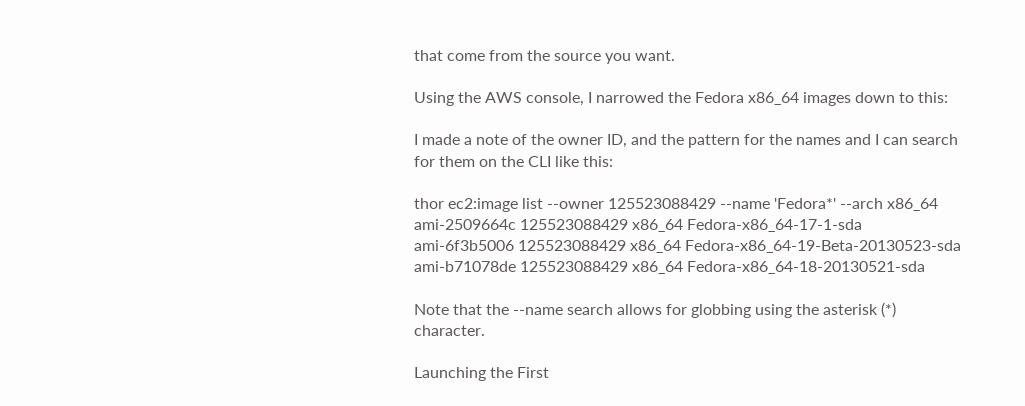that come from the source you want.

Using the AWS console, I narrowed the Fedora x86_64 images down to this:

I made a note of the owner ID, and the pattern for the names and I can search for them on the CLI like this:

thor ec2:image list --owner 125523088429 --name 'Fedora*' --arch x86_64
ami-2509664c 125523088429 x86_64 Fedora-x86_64-17-1-sda
ami-6f3b5006 125523088429 x86_64 Fedora-x86_64-19-Beta-20130523-sda
ami-b71078de 125523088429 x86_64 Fedora-x86_64-18-20130521-sda

Note that the --name search allows for globbing using the asterisk (*) character.

Launching the First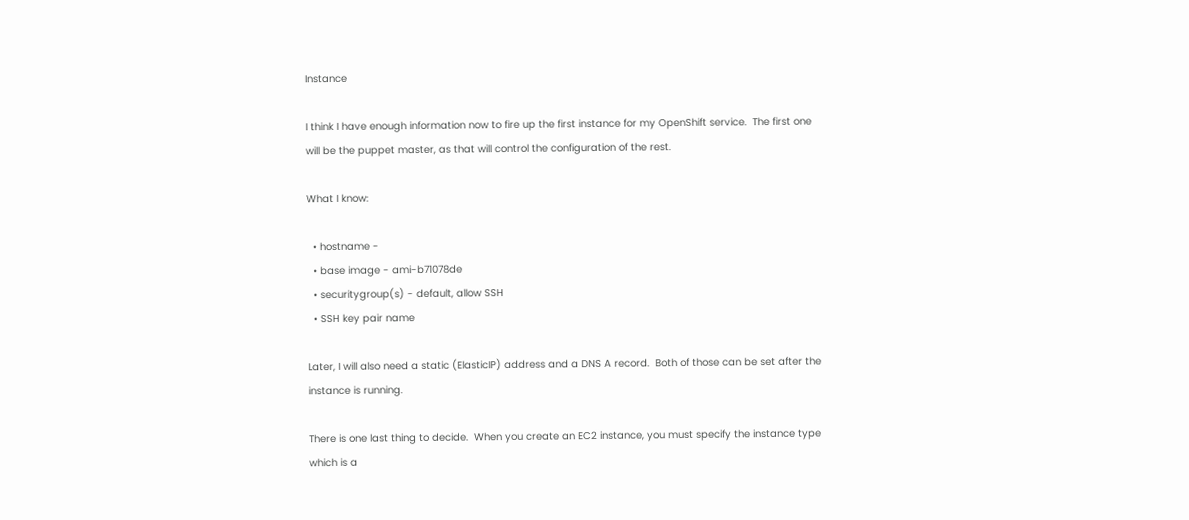Instance

I think I have enough information now to fire up the first instance for my OpenShift service.  The first one will be the puppet master, as that will control the configuration of the rest.

What I know:

  • hostname -
  • base image - ami-b71078de
  • securitygroup(s) - default, allow SSH
  • SSH key pair name

Later, I will also need a static (ElasticIP) address and a DNS A record.  Both of those can be set after the instance is running.

There is one last thing to decide.  When you create an EC2 instance, you must specify the instance type which is a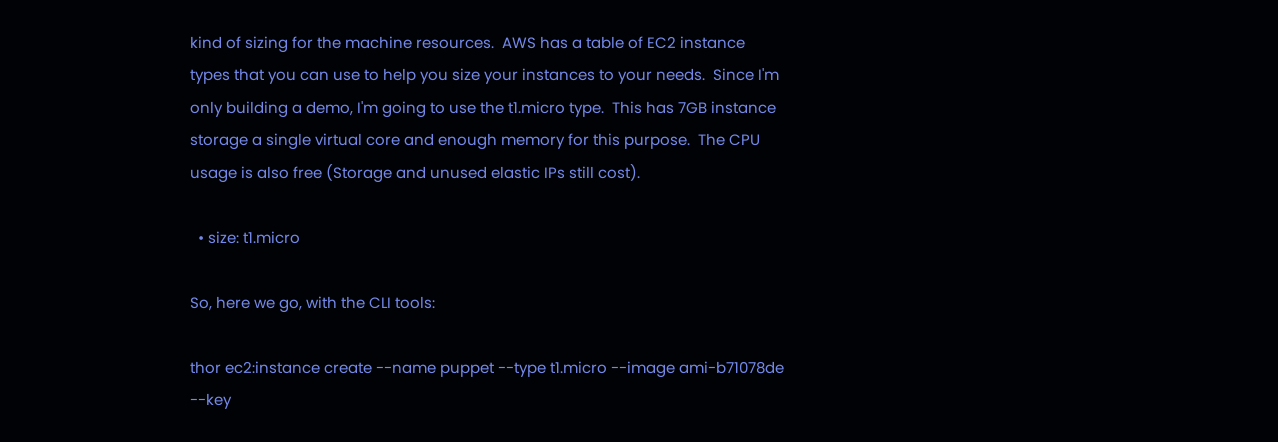kind of sizing for the machine resources.  AWS has a table of EC2 instance types that you can use to help you size your instances to your needs.  Since I'm only building a demo, I'm going to use the t1.micro type.  This has 7GB instance storage a single virtual core and enough memory for this purpose.  The CPU usage is also free (Storage and unused elastic IPs still cost).

  • size: t1.micro

So, here we go, with the CLI tools:

thor ec2:instance create --name puppet --type t1.micro --image ami-b71078de --key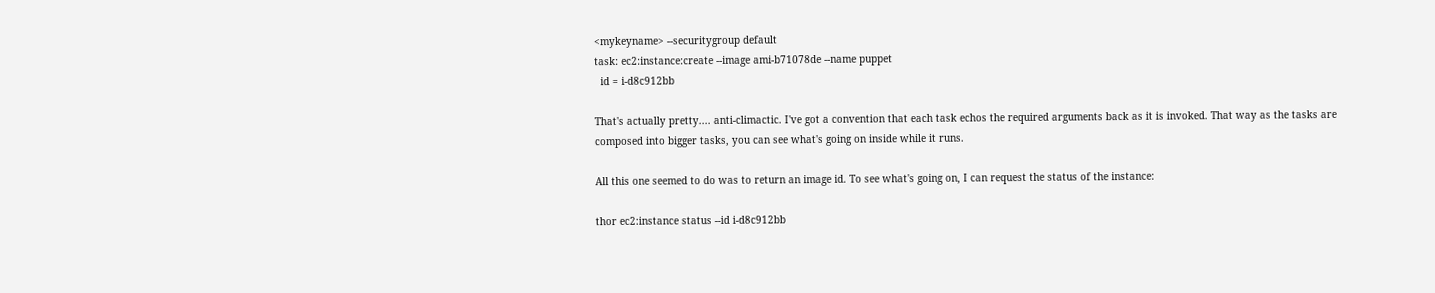<mykeyname> --securitygroup default
task: ec2:instance:create --image ami-b71078de --name puppet
  id = i-d8c912bb

That's actually pretty.... anti-climactic. I've got a convention that each task echos the required arguments back as it is invoked. That way as the tasks are composed into bigger tasks, you can see what's going on inside while it runs.

All this one seemed to do was to return an image id. To see what's going on, I can request the status of the instance:

thor ec2:instance status --id i-d8c912bb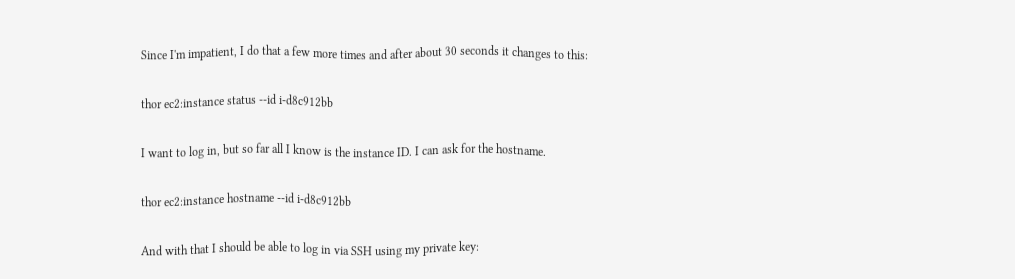Since I'm impatient, I do that a few more times and after about 30 seconds it changes to this:

thor ec2:instance status --id i-d8c912bb

I want to log in, but so far all I know is the instance ID. I can ask for the hostname.

thor ec2:instance hostname --id i-d8c912bb

And with that I should be able to log in via SSH using my private key: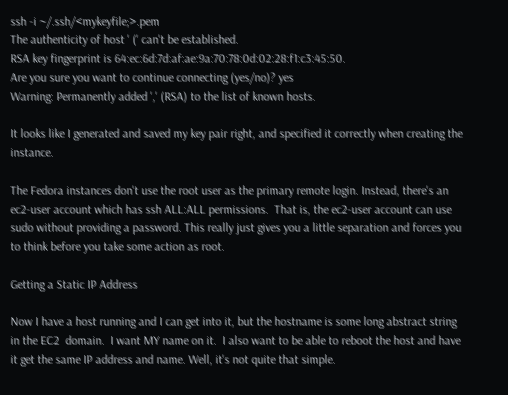ssh -i ~/.ssh/<mykeyfile;>.pem
The authenticity of host ' (' can't be established.
RSA key fingerprint is 64:ec:6d:7d:af:ae:9a:70:78:0d:02:28:f1:c3:45:50.
Are you sure you want to continue connecting (yes/no)? yes
Warning: Permanently added ',' (RSA) to the list of known hosts.

It looks like I generated and saved my key pair right, and specified it correctly when creating the instance.

The Fedora instances don't use the root user as the primary remote login. Instead, there's an ec2-user account which has ssh ALL:ALL permissions.  That is, the ec2-user account can use sudo without providing a password. This really just gives you a little separation and forces you to think before you take some action as root.

Getting a Static IP Address

Now I have a host running and I can get into it, but the hostname is some long abstract string in the EC2  domain.  I want MY name on it.  I also want to be able to reboot the host and have it get the same IP address and name. Well, it's not quite that simple.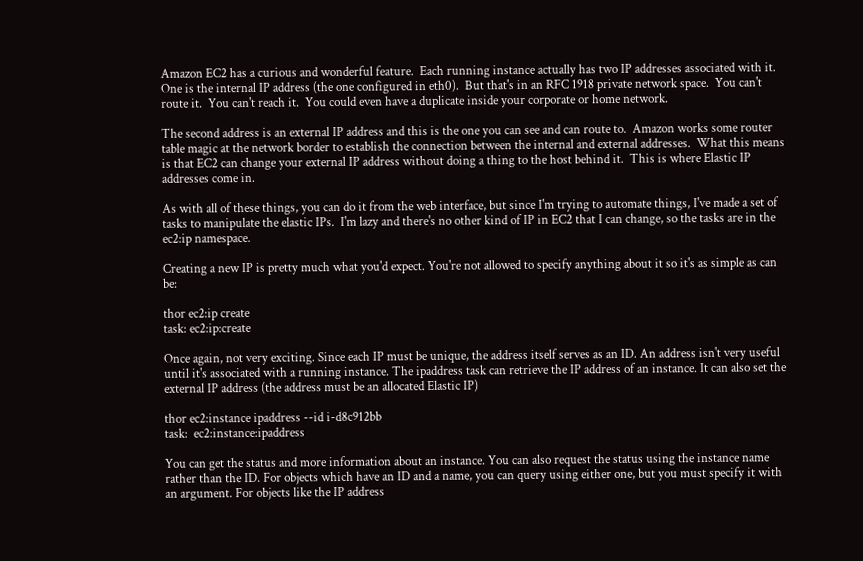Amazon EC2 has a curious and wonderful feature.  Each running instance actually has two IP addresses associated with it.  One is the internal IP address (the one configured in eth0).  But that's in an RFC 1918 private network space.  You can't route it.  You can't reach it.  You could even have a duplicate inside your corporate or home network.

The second address is an external IP address and this is the one you can see and can route to.  Amazon works some router table magic at the network border to establish the connection between the internal and external addresses.  What this means is that EC2 can change your external IP address without doing a thing to the host behind it.  This is where Elastic IP addresses come in.

As with all of these things, you can do it from the web interface, but since I'm trying to automate things, I've made a set of tasks to manipulate the elastic IPs.  I'm lazy and there's no other kind of IP in EC2 that I can change, so the tasks are in the ec2:ip namespace.

Creating a new IP is pretty much what you'd expect. You're not allowed to specify anything about it so it's as simple as can be:

thor ec2:ip create
task: ec2:ip:create

Once again, not very exciting. Since each IP must be unique, the address itself serves as an ID. An address isn't very useful until it's associated with a running instance. The ipaddress task can retrieve the IP address of an instance. It can also set the external IP address (the address must be an allocated Elastic IP)

thor ec2:instance ipaddress --id i-d8c912bb
task:  ec2:instance:ipaddress

You can get the status and more information about an instance. You can also request the status using the instance name rather than the ID. For objects which have an ID and a name, you can query using either one, but you must specify it with an argument. For objects like the IP address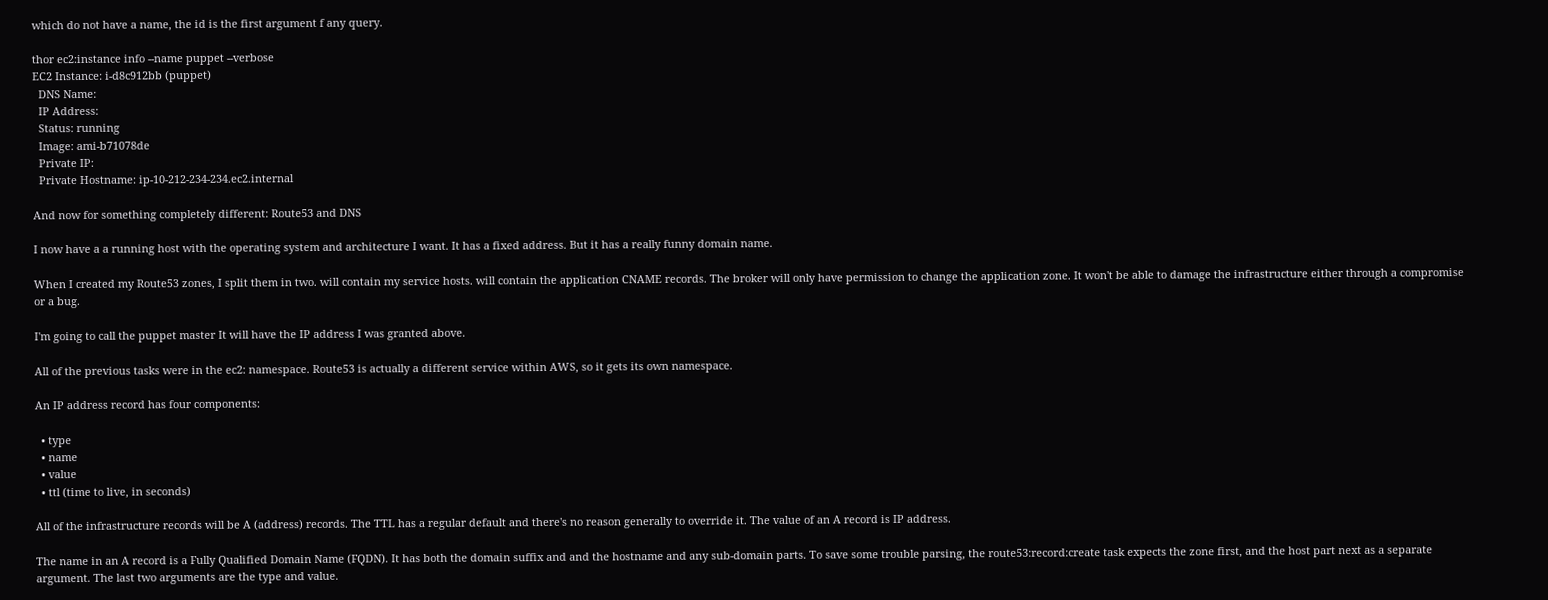which do not have a name, the id is the first argument f any query.

thor ec2:instance info --name puppet --verbose
EC2 Instance: i-d8c912bb (puppet)
  DNS Name:
  IP Address:
  Status: running
  Image: ami-b71078de
  Private IP:
  Private Hostname: ip-10-212-234-234.ec2.internal

And now for something completely different: Route53 and DNS

I now have a a running host with the operating system and architecture I want. It has a fixed address. But it has a really funny domain name.

When I created my Route53 zones, I split them in two. will contain my service hosts. will contain the application CNAME records. The broker will only have permission to change the application zone. It won't be able to damage the infrastructure either through a compromise or a bug.

I'm going to call the puppet master It will have the IP address I was granted above.

All of the previous tasks were in the ec2: namespace. Route53 is actually a different service within AWS, so it gets its own namespace.

An IP address record has four components:

  • type
  • name
  • value
  • ttl (time to live, in seconds)

All of the infrastructure records will be A (address) records. The TTL has a regular default and there's no reason generally to override it. The value of an A record is IP address.

The name in an A record is a Fully Qualified Domain Name (FQDN). It has both the domain suffix and and the hostname and any sub-domain parts. To save some trouble parsing, the route53:record:create task expects the zone first, and the host part next as a separate argument. The last two arguments are the type and value.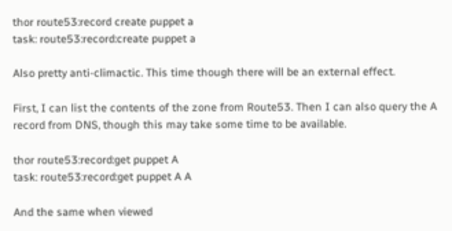thor route53:record create puppet a
task: route53:record:create puppet a

Also pretty anti-climactic. This time though there will be an external effect.

First, I can list the contents of the zone from Route53. Then I can also query the A record from DNS, though this may take some time to be available.

thor route53:record:get puppet A
task: route53:record:get puppet A A

And the same when viewed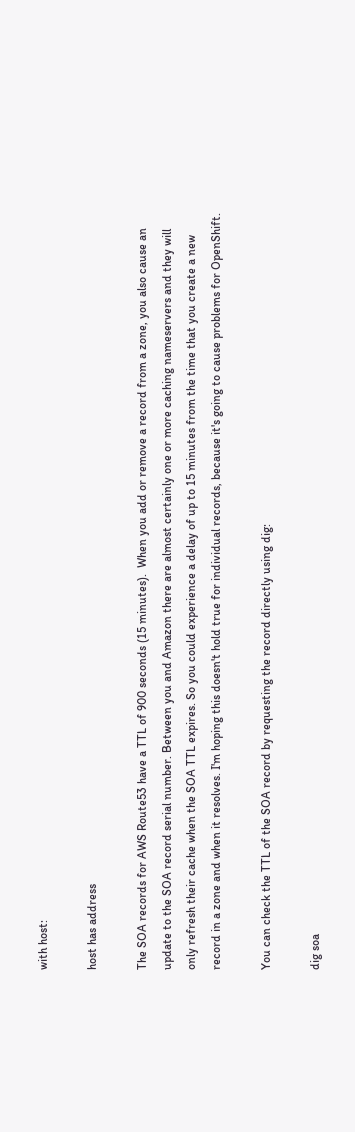with host:

host has address

The SOA records for AWS Route53 have a TTL of 900 seconds (15 minutes).  When you add or remove a record from a zone, you also cause an update to the SOA record serial number. Between you and Amazon there are almost certainly one or more caching nameservers and they will only refresh their cache when the SOA TTL expires. So you could experience a delay of up to 15 minutes from the time that you create a new record in a zone and when it resolves. I'm hoping this doesn't hold true for individual records, because it's going to cause problems for OpenShift.

You can check the TTL of the SOA record by requesting the record directly using dig:

dig soa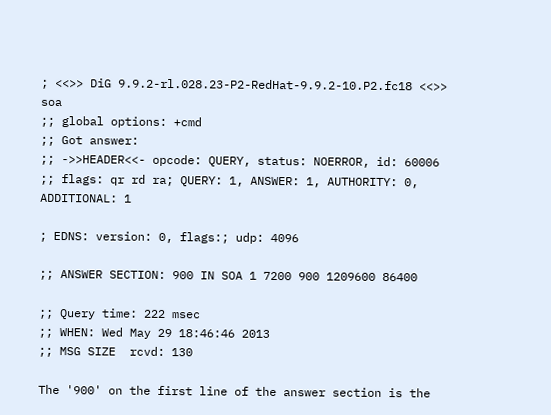; <<>> DiG 9.9.2-rl.028.23-P2-RedHat-9.9.2-10.P2.fc18 <<>> soa
;; global options: +cmd
;; Got answer:
;; ->>HEADER<<- opcode: QUERY, status: NOERROR, id: 60006
;; flags: qr rd ra; QUERY: 1, ANSWER: 1, AUTHORITY: 0, ADDITIONAL: 1

; EDNS: version: 0, flags:; udp: 4096

;; ANSWER SECTION: 900 IN SOA 1 7200 900 1209600 86400

;; Query time: 222 msec
;; WHEN: Wed May 29 18:46:46 2013
;; MSG SIZE  rcvd: 130

The '900' on the first line of the answer section is the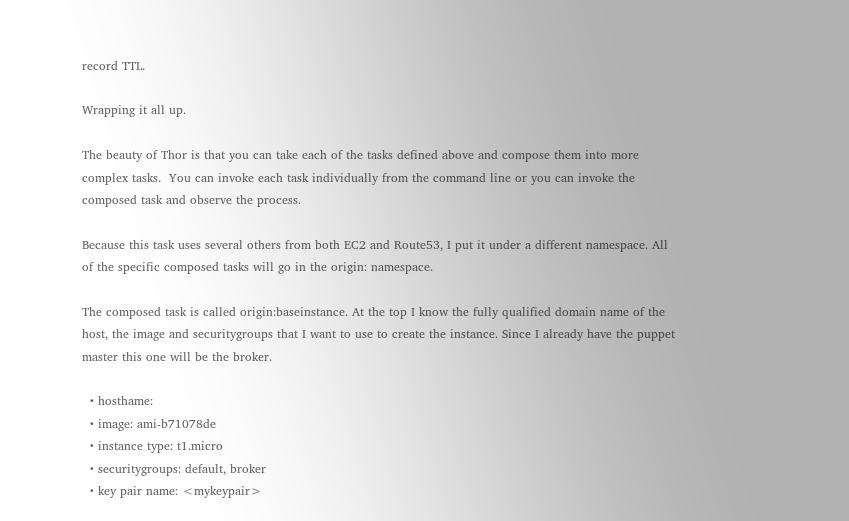record TTL.

Wrapping it all up.

The beauty of Thor is that you can take each of the tasks defined above and compose them into more complex tasks.  You can invoke each task individually from the command line or you can invoke the composed task and observe the process.

Because this task uses several others from both EC2 and Route53, I put it under a different namespace. All of the specific composed tasks will go in the origin: namespace.

The composed task is called origin:baseinstance. At the top I know the fully qualified domain name of the host, the image and securitygroups that I want to use to create the instance. Since I already have the puppet master this one will be the broker.

  • hosthame:
  • image: ami-b71078de
  • instance type: t1.micro
  • securitygroups: default, broker
  • key pair name: <mykeypair>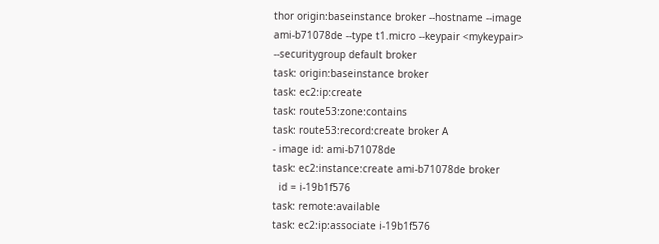thor origin:baseinstance broker --hostname --image ami-b71078de --type t1.micro --keypair <mykeypair> --securitygroup default broker
task: origin:baseinstance broker
task: ec2:ip:create
task: route53:zone:contains
task: route53:record:create broker A
- image id: ami-b71078de
task: ec2:instance:create ami-b71078de broker
  id = i-19b1f576
task: remote:available
task: ec2:ip:associate i-19b1f576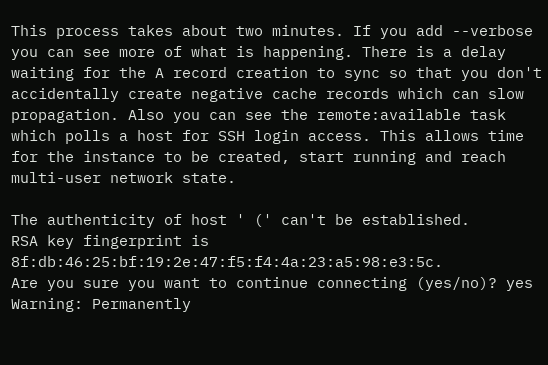This process takes about two minutes. If you add --verbose you can see more of what is happening. There is a delay waiting for the A record creation to sync so that you don't accidentally create negative cache records which can slow propagation. Also you can see the remote:available task which polls a host for SSH login access. This allows time for the instance to be created, start running and reach multi-user network state.

The authenticity of host ' (' can't be established.
RSA key fingerprint is 8f:db:46:25:bf:19:2e:47:f5:f4:4a:23:a5:98:e3:5c.
Are you sure you want to continue connecting (yes/no)? yes
Warning: Permanently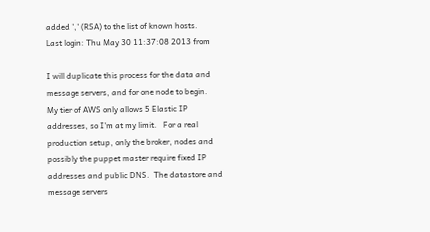added ',' (RSA) to the list of known hosts.
Last login: Thu May 30 11:37:08 2013 from

I will duplicate this process for the data and message servers, and for one node to begin.
My tier of AWS only allows 5 Elastic IP addresses, so I'm at my limit.   For a real production setup, only the broker, nodes and possibly the puppet master require fixed IP addresses and public DNS.  The datastore and message servers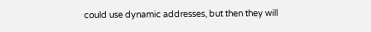could use dynamic addresses, but then they will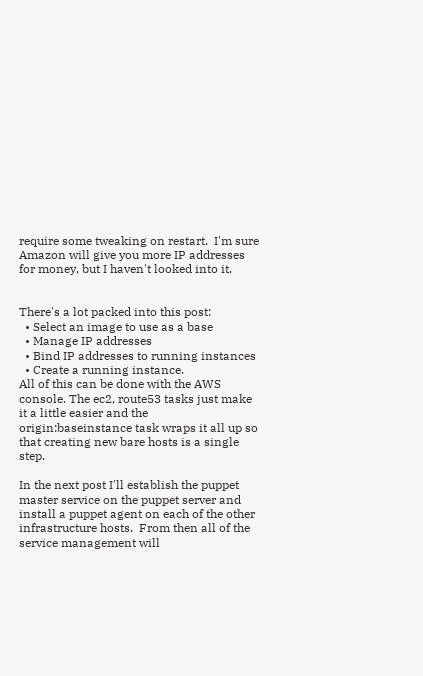require some tweaking on restart.  I'm sure Amazon will give you more IP addresses for money, but I haven't looked into it.


There's a lot packed into this post:
  • Select an image to use as a base
  • Manage IP addresses
  • Bind IP addresses to running instances
  • Create a running instance.
All of this can be done with the AWS console. The ec2, route53 tasks just make it a little easier and the origin:baseinstance task wraps it all up so that creating new bare hosts is a single step.

In the next post I'll establish the puppet master service on the puppet server and install a puppet agent on each of the other infrastructure hosts.  From then all of the service management will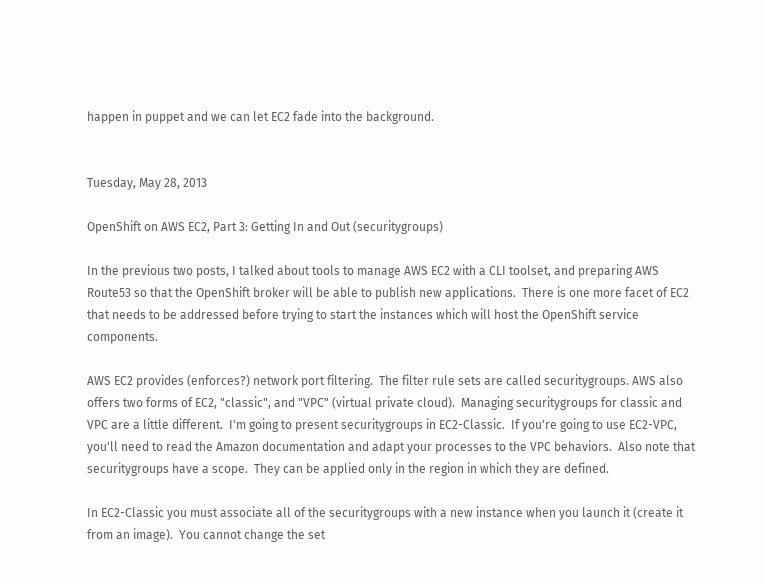happen in puppet and we can let EC2 fade into the background.


Tuesday, May 28, 2013

OpenShift on AWS EC2, Part 3: Getting In and Out (securitygroups)

In the previous two posts, I talked about tools to manage AWS EC2 with a CLI toolset, and preparing AWS Route53 so that the OpenShift broker will be able to publish new applications.  There is one more facet of EC2 that needs to be addressed before trying to start the instances which will host the OpenShift service components.

AWS EC2 provides (enforces?) network port filtering.  The filter rule sets are called securitygroups. AWS also offers two forms of EC2, "classic", and "VPC" (virtual private cloud).  Managing securitygroups for classic and VPC are a little different.  I'm going to present securitygroups in EC2-Classic.  If you're going to use EC2-VPC, you'll need to read the Amazon documentation and adapt your processes to the VPC behaviors.  Also note that securitygroups have a scope.  They can be applied only in the region in which they are defined.

In EC2-Classic you must associate all of the securitygroups with a new instance when you launch it (create it from an image).  You cannot change the set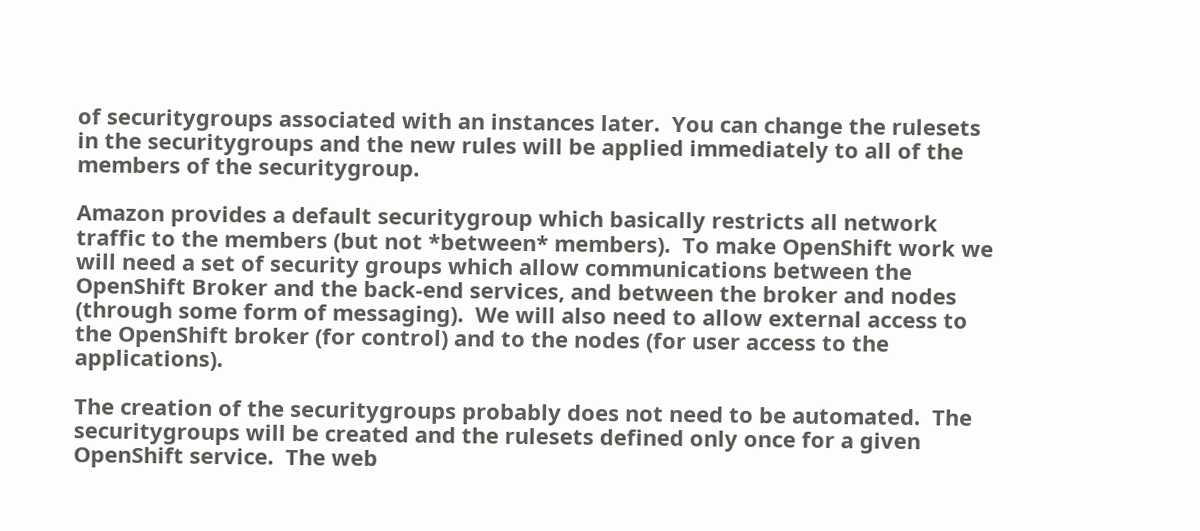of securitygroups associated with an instances later.  You can change the rulesets in the securitygroups and the new rules will be applied immediately to all of the members of the securitygroup.

Amazon provides a default securitygroup which basically restricts all network traffic to the members (but not *between* members).  To make OpenShift work we will need a set of security groups which allow communications between the OpenShift Broker and the back-end services, and between the broker and nodes (through some form of messaging).  We will also need to allow external access to the OpenShift broker (for control) and to the nodes (for user access to the applications).

The creation of the securitygroups probably does not need to be automated.  The securitygroups will be created and the rulesets defined only once for a given OpenShift service.  The web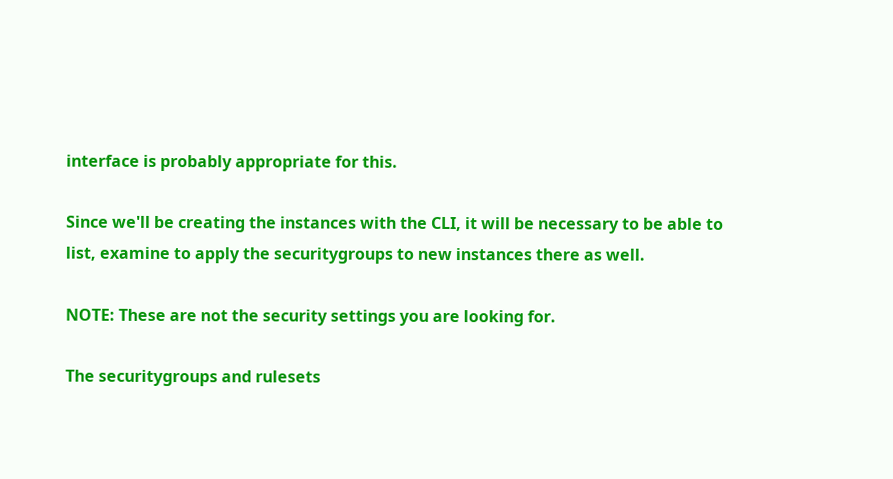interface is probably appropriate for this.

Since we'll be creating the instances with the CLI, it will be necessary to be able to list, examine to apply the securitygroups to new instances there as well.

NOTE: These are not the security settings you are looking for.

The securitygroups and rulesets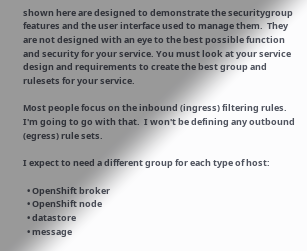shown here are designed to demonstrate the securitygroup features and the user interface used to manage them.  They are not designed with an eye to the best possible function and security for your service. You must look at your service design and requirements to create the best group and rulesets for your service.

Most people focus on the inbound (ingress) filtering rules.  I'm going to go with that.  I won't be defining any outbound (egress) rule sets.

I expect to need a different group for each type of host:

  • OpenShift broker
  • OpenShift node
  • datastore
  • message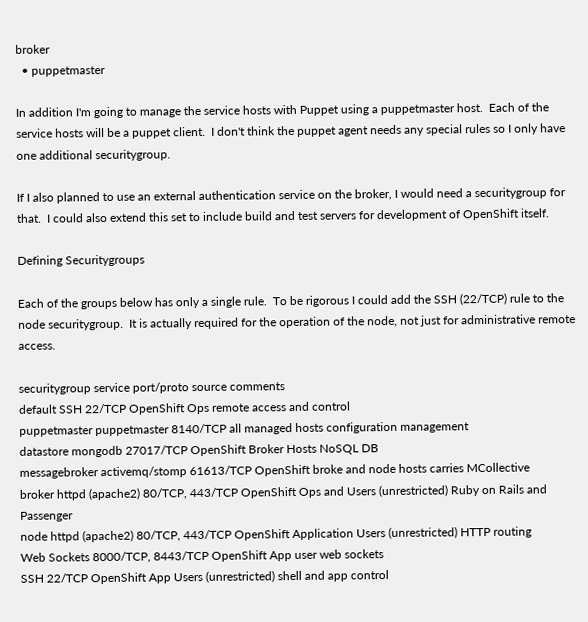broker
  • puppetmaster

In addition I'm going to manage the service hosts with Puppet using a puppetmaster host.  Each of the service hosts will be a puppet client.  I don't think the puppet agent needs any special rules so I only have one additional securitygroup.

If I also planned to use an external authentication service on the broker, I would need a securitygroup for that.  I could also extend this set to include build and test servers for development of OpenShift itself.

Defining Securitygroups

Each of the groups below has only a single rule.  To be rigorous I could add the SSH (22/TCP) rule to the node securitygroup.  It is actually required for the operation of the node, not just for administrative remote access.

securitygroup service port/proto source comments
default SSH 22/TCP OpenShift Ops remote access and control
puppetmaster puppetmaster 8140/TCP all managed hosts configuration management
datastore mongodb 27017/TCP OpenShift Broker Hosts NoSQL DB
messagebroker activemq/stomp 61613/TCP OpenShift broke and node hosts carries MCollective
broker httpd (apache2) 80/TCP, 443/TCP OpenShift Ops and Users (unrestricted) Ruby on Rails and Passenger
node httpd (apache2) 80/TCP, 443/TCP OpenShift Application Users (unrestricted) HTTP routing
Web Sockets 8000/TCP, 8443/TCP OpenShift App user web sockets
SSH 22/TCP OpenShift App Users (unrestricted) shell and app control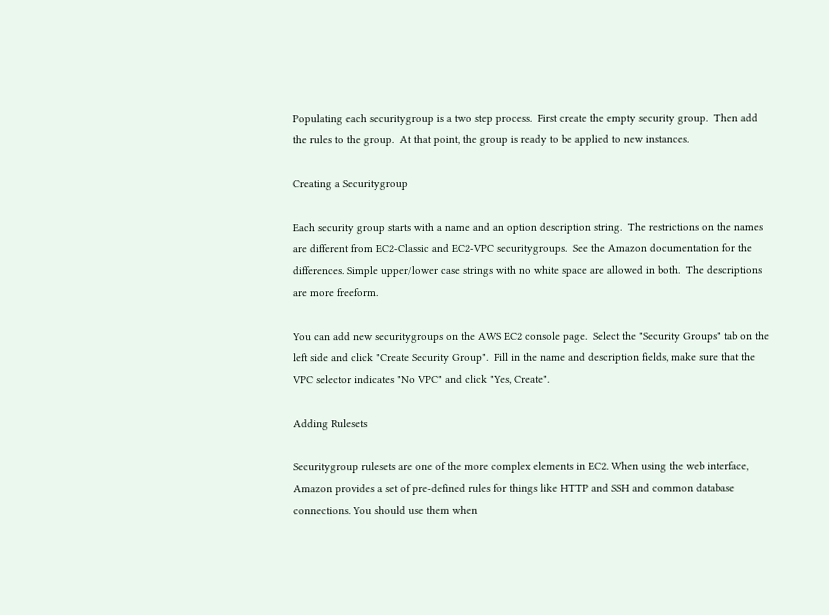Populating each securitygroup is a two step process.  First create the empty security group.  Then add the rules to the group.  At that point, the group is ready to be applied to new instances.

Creating a Securitygroup

Each security group starts with a name and an option description string.  The restrictions on the names are different from EC2-Classic and EC2-VPC securitygroups.  See the Amazon documentation for the differences. Simple upper/lower case strings with no white space are allowed in both.  The descriptions are more freeform.

You can add new securitygroups on the AWS EC2 console page.  Select the "Security Groups" tab on the left side and click "Create Security Group".  Fill in the name and description fields, make sure that the VPC selector indicates "No VPC" and click "Yes, Create".

Adding Rulesets

Securitygroup rulesets are one of the more complex elements in EC2. When using the web interface, Amazon provides a set of pre-defined rules for things like HTTP and SSH and common database connections. You should use them when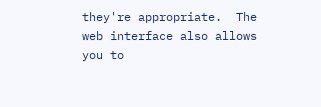they're appropriate.  The web interface also allows you to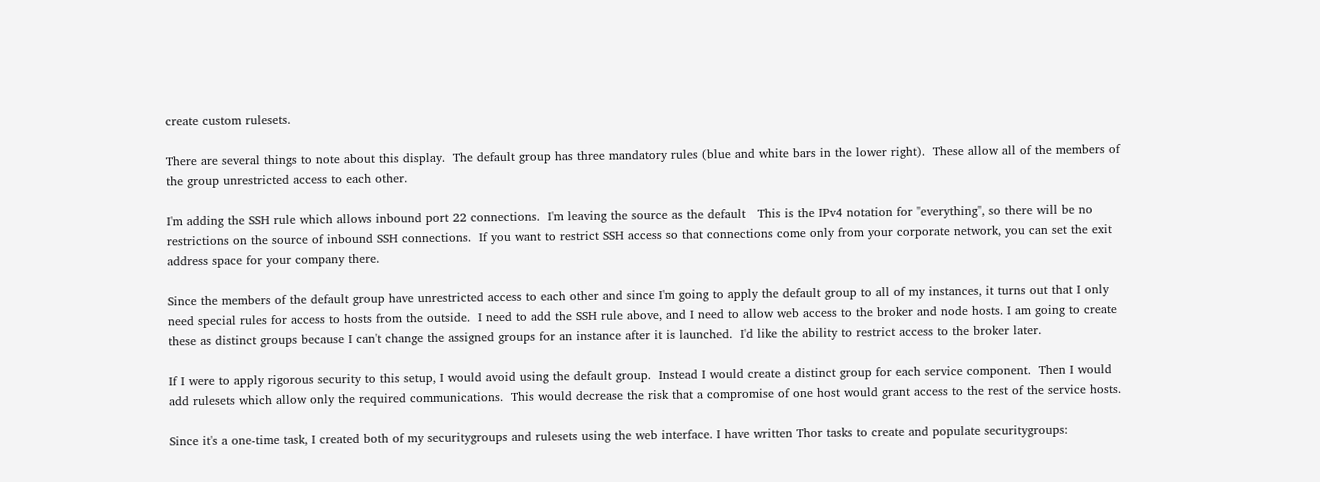create custom rulesets.

There are several things to note about this display.  The default group has three mandatory rules (blue and white bars in the lower right).  These allow all of the members of the group unrestricted access to each other.

I'm adding the SSH rule which allows inbound port 22 connections.  I'm leaving the source as the default   This is the IPv4 notation for "everything", so there will be no restrictions on the source of inbound SSH connections.  If you want to restrict SSH access so that connections come only from your corporate network, you can set the exit address space for your company there.

Since the members of the default group have unrestricted access to each other and since I'm going to apply the default group to all of my instances, it turns out that I only need special rules for access to hosts from the outside.  I need to add the SSH rule above, and I need to allow web access to the broker and node hosts. I am going to create these as distinct groups because I can't change the assigned groups for an instance after it is launched.  I'd like the ability to restrict access to the broker later.

If I were to apply rigorous security to this setup, I would avoid using the default group.  Instead I would create a distinct group for each service component.  Then I would add rulesets which allow only the required communications.  This would decrease the risk that a compromise of one host would grant access to the rest of the service hosts.

Since it's a one-time task, I created both of my securitygroups and rulesets using the web interface. I have written Thor tasks to create and populate securitygroups: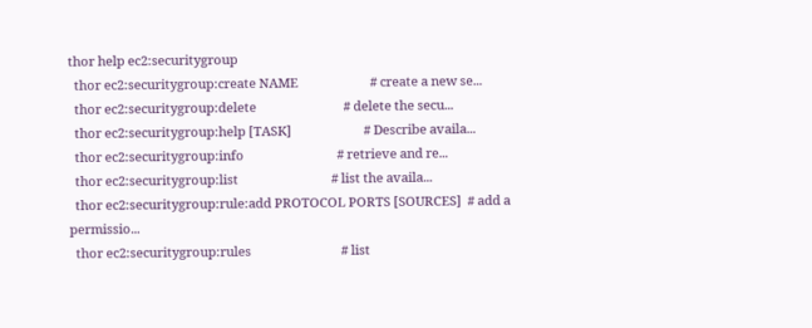thor help ec2:securitygroup
  thor ec2:securitygroup:create NAME                        # create a new se...
  thor ec2:securitygroup:delete                             # delete the secu...
  thor ec2:securitygroup:help [TASK]                        # Describe availa...
  thor ec2:securitygroup:info                               # retrieve and re...
  thor ec2:securitygroup:list                               # list the availa...
  thor ec2:securitygroup:rule:add PROTOCOL PORTS [SOURCES]  # add a permissio...
  thor ec2:securitygroup:rules                              # list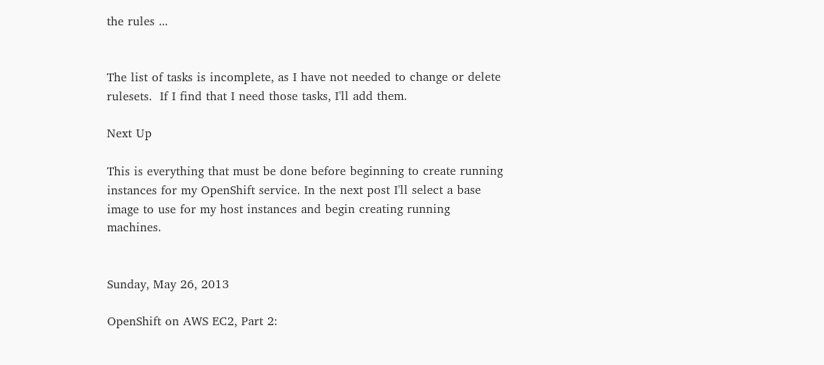the rules ...


The list of tasks is incomplete, as I have not needed to change or delete rulesets.  If I find that I need those tasks, I'll add them.

Next Up

This is everything that must be done before beginning to create running instances for my OpenShift service. In the next post I'll select a base image to use for my host instances and begin creating running machines.


Sunday, May 26, 2013

OpenShift on AWS EC2, Part 2: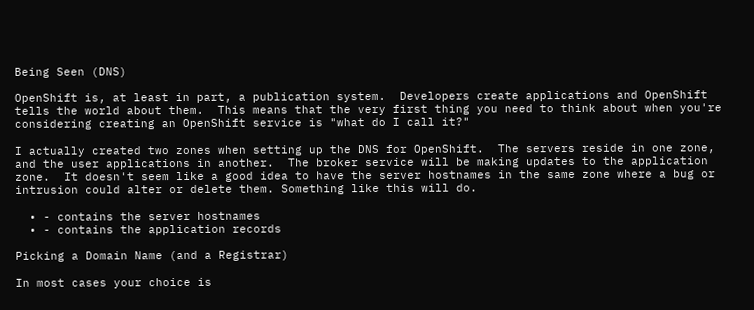Being Seen (DNS)

OpenShift is, at least in part, a publication system.  Developers create applications and OpenShift tells the world about them.  This means that the very first thing you need to think about when you're considering creating an OpenShift service is "what do I call it?"

I actually created two zones when setting up the DNS for OpenShift.  The servers reside in one zone, and the user applications in another.  The broker service will be making updates to the application zone.  It doesn't seem like a good idea to have the server hostnames in the same zone where a bug or intrusion could alter or delete them. Something like this will do.

  • - contains the server hostnames
  • - contains the application records

Picking a Domain Name (and a Registrar)

In most cases your choice is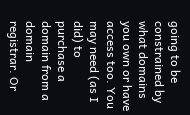going to be constrained by what domains you own or have access too. You may need (as I did) to purchase a domain from a domain registrar. Or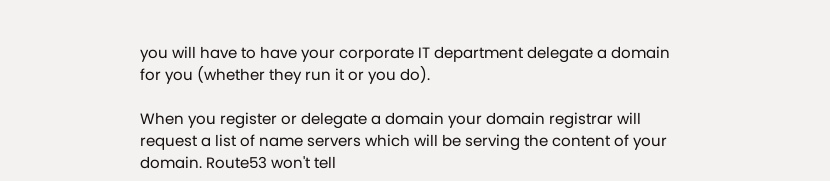you will have to have your corporate IT department delegate a domain for you (whether they run it or you do).

When you register or delegate a domain your domain registrar will request a list of name servers which will be serving the content of your domain. Route53 won't tell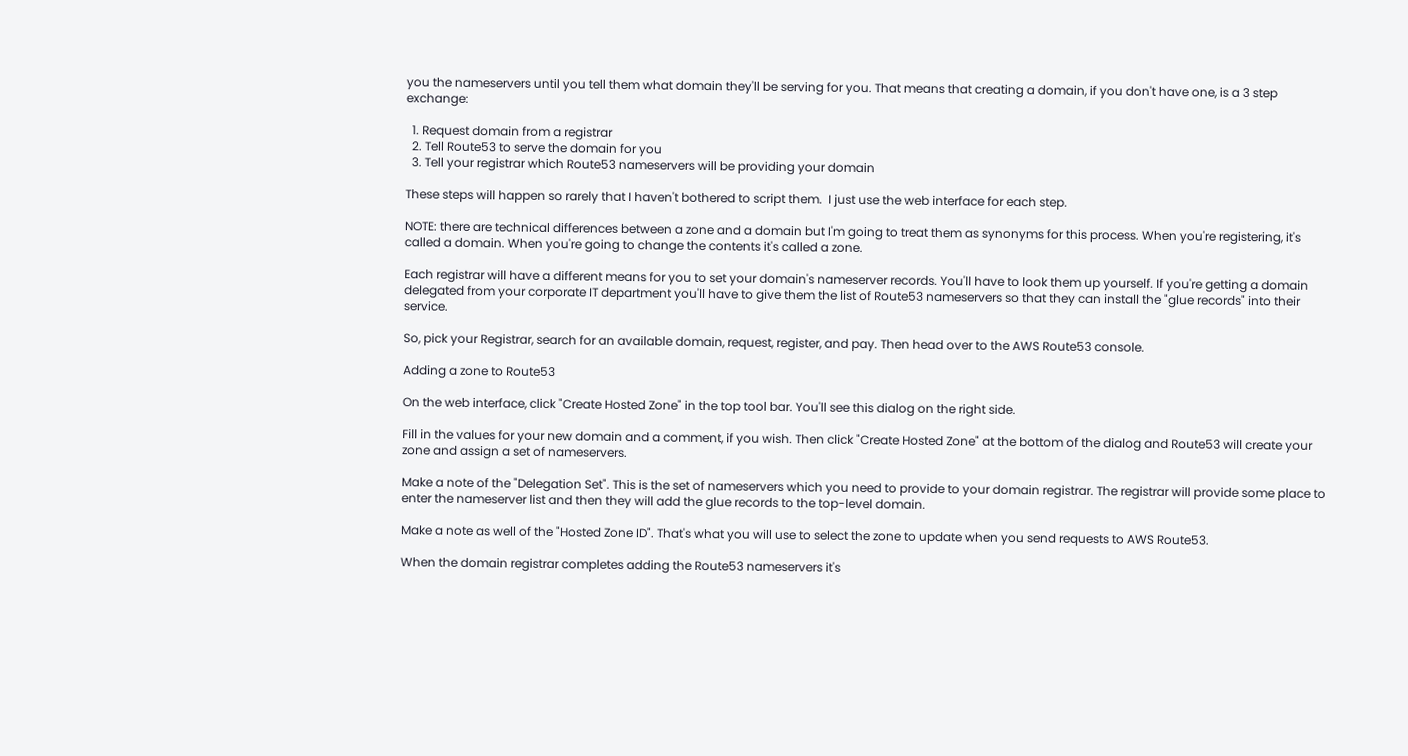you the nameservers until you tell them what domain they'll be serving for you. That means that creating a domain, if you don't have one, is a 3 step exchange:

  1. Request domain from a registrar
  2. Tell Route53 to serve the domain for you
  3. Tell your registrar which Route53 nameservers will be providing your domain

These steps will happen so rarely that I haven't bothered to script them.  I just use the web interface for each step.

NOTE: there are technical differences between a zone and a domain but I'm going to treat them as synonyms for this process. When you're registering, it's called a domain. When you're going to change the contents it's called a zone.

Each registrar will have a different means for you to set your domain's nameserver records. You'll have to look them up yourself. If you're getting a domain delegated from your corporate IT department you'll have to give them the list of Route53 nameservers so that they can install the "glue records" into their service.

So, pick your Registrar, search for an available domain, request, register, and pay. Then head over to the AWS Route53 console.

Adding a zone to Route53

On the web interface, click "Create Hosted Zone" in the top tool bar. You'll see this dialog on the right side.

Fill in the values for your new domain and a comment, if you wish. Then click "Create Hosted Zone" at the bottom of the dialog and Route53 will create your zone and assign a set of nameservers.

Make a note of the "Delegation Set". This is the set of nameservers which you need to provide to your domain registrar. The registrar will provide some place to enter the nameserver list and then they will add the glue records to the top-level domain.

Make a note as well of the "Hosted Zone ID". That's what you will use to select the zone to update when you send requests to AWS Route53.

When the domain registrar completes adding the Route53 nameservers it's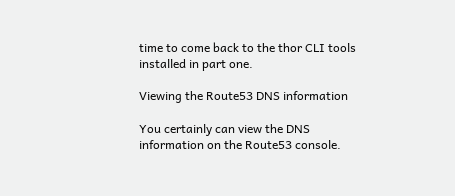time to come back to the thor CLI tools installed in part one.

Viewing the Route53 DNS information

You certainly can view the DNS information on the Route53 console.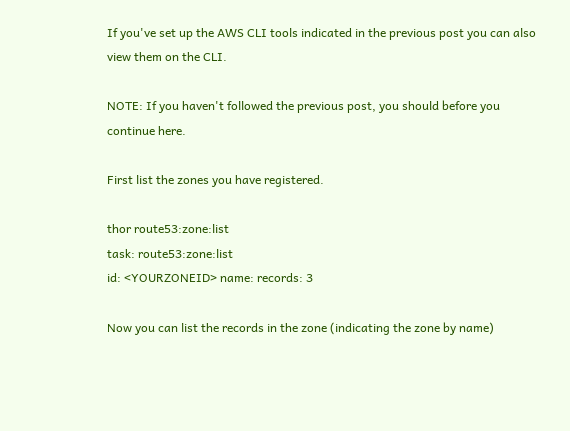If you've set up the AWS CLI tools indicated in the previous post you can also view them on the CLI.

NOTE: If you haven't followed the previous post, you should before you continue here.

First list the zones you have registered.

thor route53:zone:list
task: route53:zone:list
id: <YOURZONEID> name: records: 3

Now you can list the records in the zone (indicating the zone by name)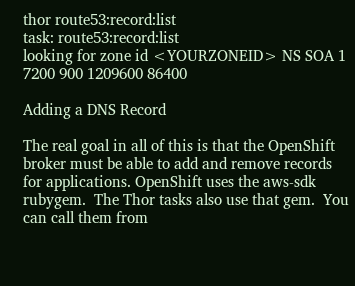thor route53:record:list
task: route53:record:list
looking for zone id <YOURZONEID> NS SOA 1 7200 900 1209600 86400

Adding a DNS Record

The real goal in all of this is that the OpenShift broker must be able to add and remove records for applications. OpenShift uses the aws-sdk rubygem.  The Thor tasks also use that gem.  You can call them from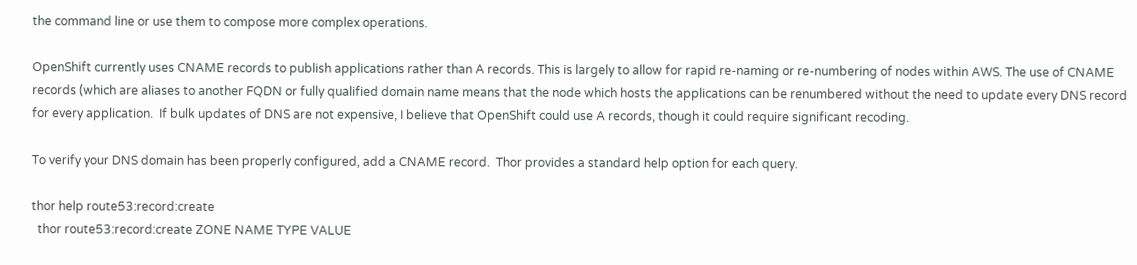the command line or use them to compose more complex operations.

OpenShift currently uses CNAME records to publish applications rather than A records. This is largely to allow for rapid re-naming or re-numbering of nodes within AWS. The use of CNAME records (which are aliases to another FQDN or fully qualified domain name means that the node which hosts the applications can be renumbered without the need to update every DNS record for every application.  If bulk updates of DNS are not expensive, I believe that OpenShift could use A records, though it could require significant recoding.

To verify your DNS domain has been properly configured, add a CNAME record.  Thor provides a standard help option for each query.

thor help route53:record:create
  thor route53:record:create ZONE NAME TYPE VALUE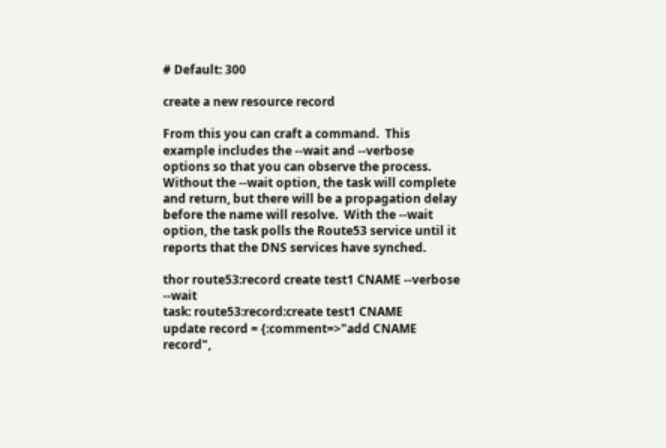# Default: 300

create a new resource record

From this you can craft a command.  This example includes the --wait and --verbose options so that you can observe the process.  Without the --wait option, the task will complete and return, but there will be a propagation delay before the name will resolve.  With the --wait option, the task polls the Route53 service until it reports that the DNS services have synched.

thor route53:record create test1 CNAME --verbose --wait
task: route53:record:create test1 CNAME
update record = {:comment=>"add CNAME record",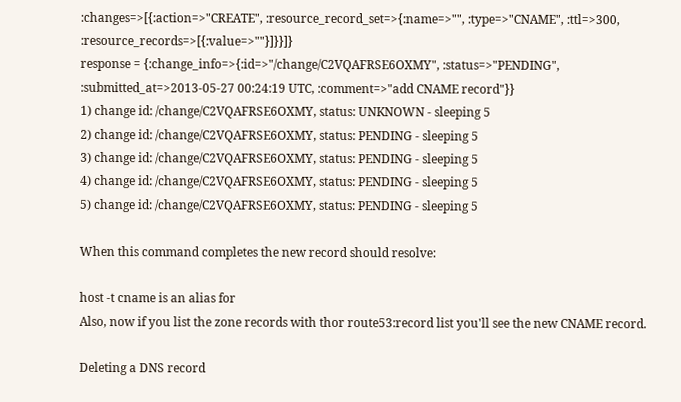:changes=>[{:action=>"CREATE", :resource_record_set=>{:name=>"", :type=>"CNAME", :ttl=>300, :resource_records=>[{:value=>""}]}}]}
response = {:change_info=>{:id=>"/change/C2VQAFRSE6OXMY", :status=>"PENDING", :submitted_at=>2013-05-27 00:24:19 UTC, :comment=>"add CNAME record"}}
1) change id: /change/C2VQAFRSE6OXMY, status: UNKNOWN - sleeping 5
2) change id: /change/C2VQAFRSE6OXMY, status: PENDING - sleeping 5
3) change id: /change/C2VQAFRSE6OXMY, status: PENDING - sleeping 5
4) change id: /change/C2VQAFRSE6OXMY, status: PENDING - sleeping 5
5) change id: /change/C2VQAFRSE6OXMY, status: PENDING - sleeping 5

When this command completes the new record should resolve:

host -t cname is an alias for
Also, now if you list the zone records with thor route53:record list you'll see the new CNAME record.

Deleting a DNS record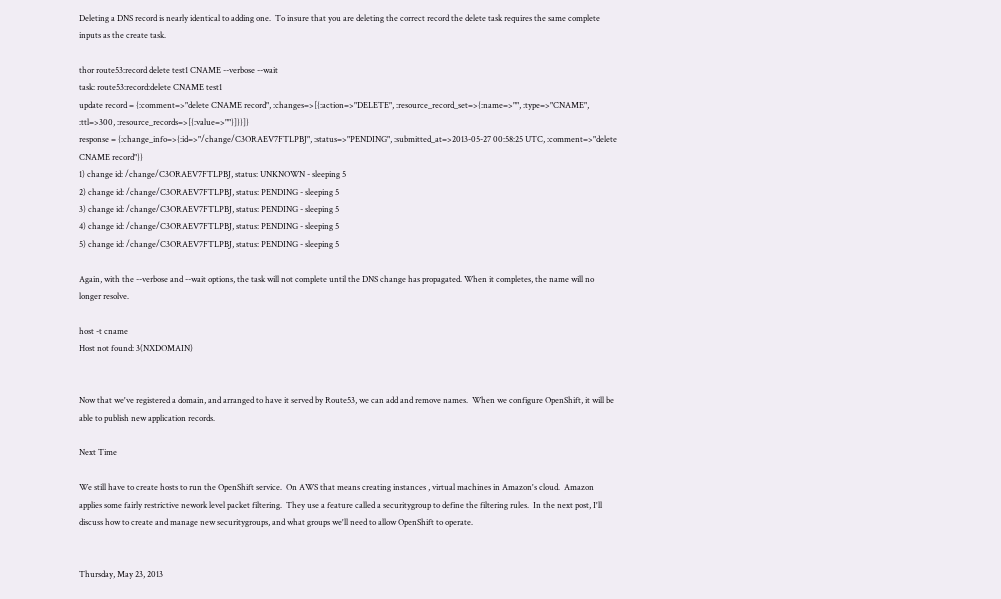Deleting a DNS record is nearly identical to adding one.  To insure that you are deleting the correct record the delete task requires the same complete inputs as the create task.

thor route53:record delete test1 CNAME --verbose --wait
task: route53:record:delete CNAME test1
update record = {:comment=>"delete CNAME record", :changes=>[{:action=>"DELETE", :resource_record_set=>{:name=>"", :type=>"CNAME", :ttl=>300, :resource_records=>[{:value=>""}]}}]}
response = {:change_info=>{:id=>"/change/C3ORAEV7FTLPBJ", :status=>"PENDING", :submitted_at=>2013-05-27 00:58:25 UTC, :comment=>"delete CNAME record"}}
1) change id: /change/C3ORAEV7FTLPBJ, status: UNKNOWN - sleeping 5
2) change id: /change/C3ORAEV7FTLPBJ, status: PENDING - sleeping 5
3) change id: /change/C3ORAEV7FTLPBJ, status: PENDING - sleeping 5
4) change id: /change/C3ORAEV7FTLPBJ, status: PENDING - sleeping 5
5) change id: /change/C3ORAEV7FTLPBJ, status: PENDING - sleeping 5

Again, with the --verbose and --wait options, the task will not complete until the DNS change has propagated. When it completes, the name will no longer resolve.

host -t cname
Host not found: 3(NXDOMAIN)


Now that we've registered a domain, and arranged to have it served by Route53, we can add and remove names.  When we configure OpenShift, it will be able to publish new application records.

Next Time

We still have to create hosts to run the OpenShift service.  On AWS that means creating instances , virtual machines in Amazon's cloud.  Amazon applies some fairly restrictive nework level packet filtering.  They use a feature called a securitygroup to define the filtering rules.  In the next post, I'll discuss how to create and manage new securitygroups, and what groups we'll need to allow OpenShift to operate.


Thursday, May 23, 2013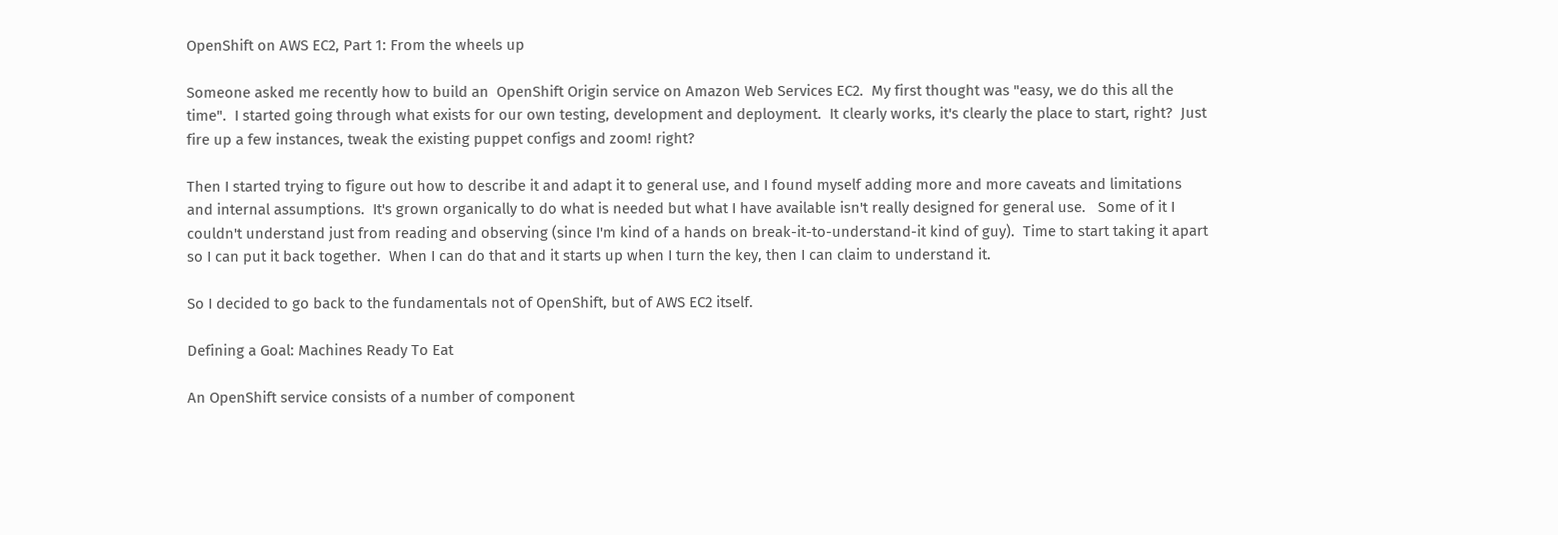OpenShift on AWS EC2, Part 1: From the wheels up

Someone asked me recently how to build an  OpenShift Origin service on Amazon Web Services EC2.  My first thought was "easy, we do this all the time".  I started going through what exists for our own testing, development and deployment.  It clearly works, it's clearly the place to start, right?  Just fire up a few instances, tweak the existing puppet configs and zoom! right?

Then I started trying to figure out how to describe it and adapt it to general use, and I found myself adding more and more caveats and limitations and internal assumptions.  It's grown organically to do what is needed but what I have available isn't really designed for general use.   Some of it I couldn't understand just from reading and observing (since I'm kind of a hands on break-it-to-understand-it kind of guy).  Time to start taking it apart so I can put it back together.  When I can do that and it starts up when I turn the key, then I can claim to understand it.

So I decided to go back to the fundamentals not of OpenShift, but of AWS EC2 itself.

Defining a Goal: Machines Ready To Eat

An OpenShift service consists of a number of component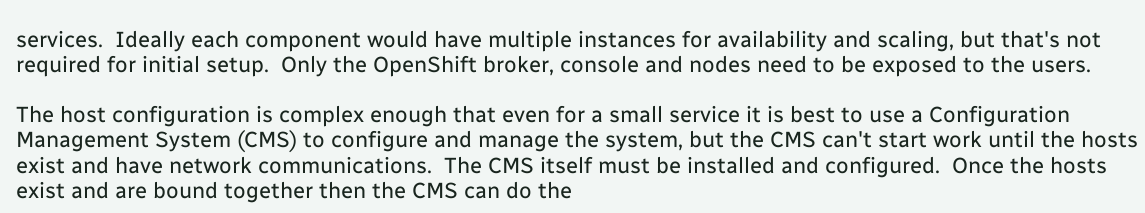services.  Ideally each component would have multiple instances for availability and scaling, but that's not required for initial setup.  Only the OpenShift broker, console and nodes need to be exposed to the users.

The host configuration is complex enough that even for a small service it is best to use a Configuration Management System (CMS) to configure and manage the system, but the CMS can't start work until the hosts exist and have network communications.  The CMS itself must be installed and configured.  Once the hosts exist and are bound together then the CMS can do the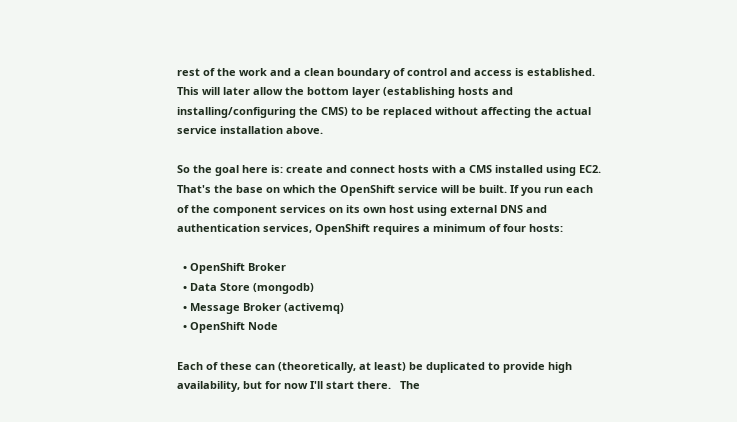rest of the work and a clean boundary of control and access is established. This will later allow the bottom layer (establishing hosts and installing/configuring the CMS) to be replaced without affecting the actual service installation above.

So the goal here is: create and connect hosts with a CMS installed using EC2.  That's the base on which the OpenShift service will be built. If you run each of the component services on its own host using external DNS and authentication services, OpenShift requires a minimum of four hosts:

  • OpenShift Broker
  • Data Store (mongodb)
  • Message Broker (activemq)
  • OpenShift Node

Each of these can (theoretically, at least) be duplicated to provide high availability, but for now I'll start there.   The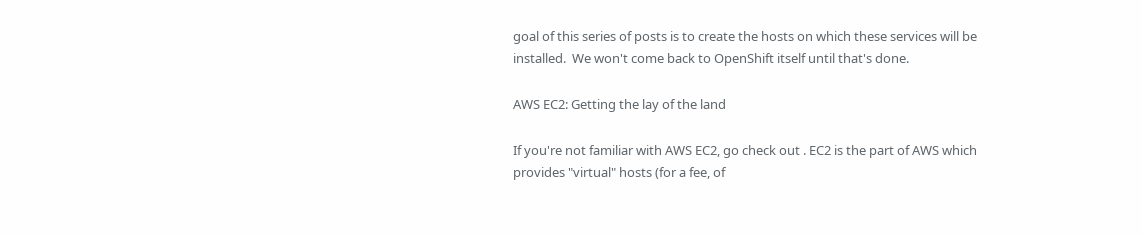goal of this series of posts is to create the hosts on which these services will be installed.  We won't come back to OpenShift itself until that's done.

AWS EC2: Getting the lay of the land

If you're not familiar with AWS EC2, go check out . EC2 is the part of AWS which provides "virtual" hosts (for a fee, of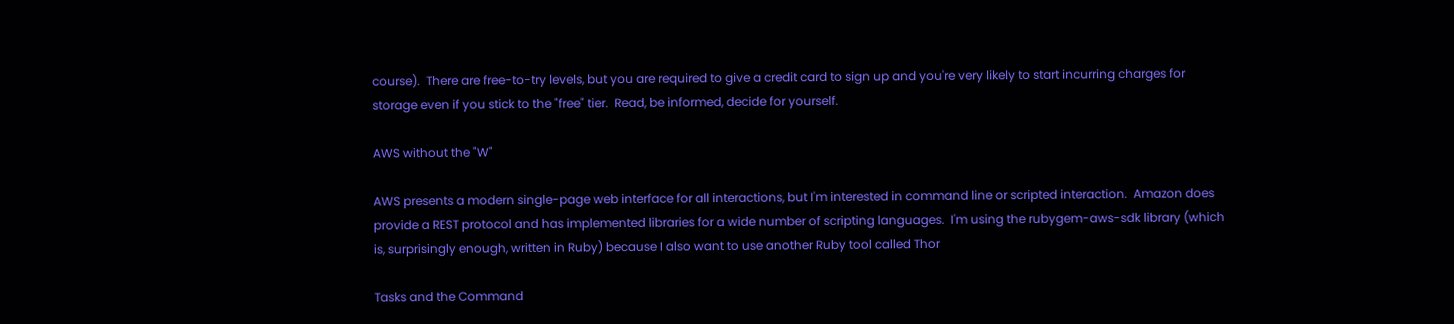course).  There are free-to-try levels, but you are required to give a credit card to sign up and you're very likely to start incurring charges for storage even if you stick to the "free" tier.  Read, be informed, decide for yourself.

AWS without the "W"

AWS presents a modern single-page web interface for all interactions, but I'm interested in command line or scripted interaction.  Amazon does provide a REST protocol and has implemented libraries for a wide number of scripting languages.  I'm using the rubygem-aws-sdk library (which is, surprisingly enough, written in Ruby) because I also want to use another Ruby tool called Thor

Tasks and the Command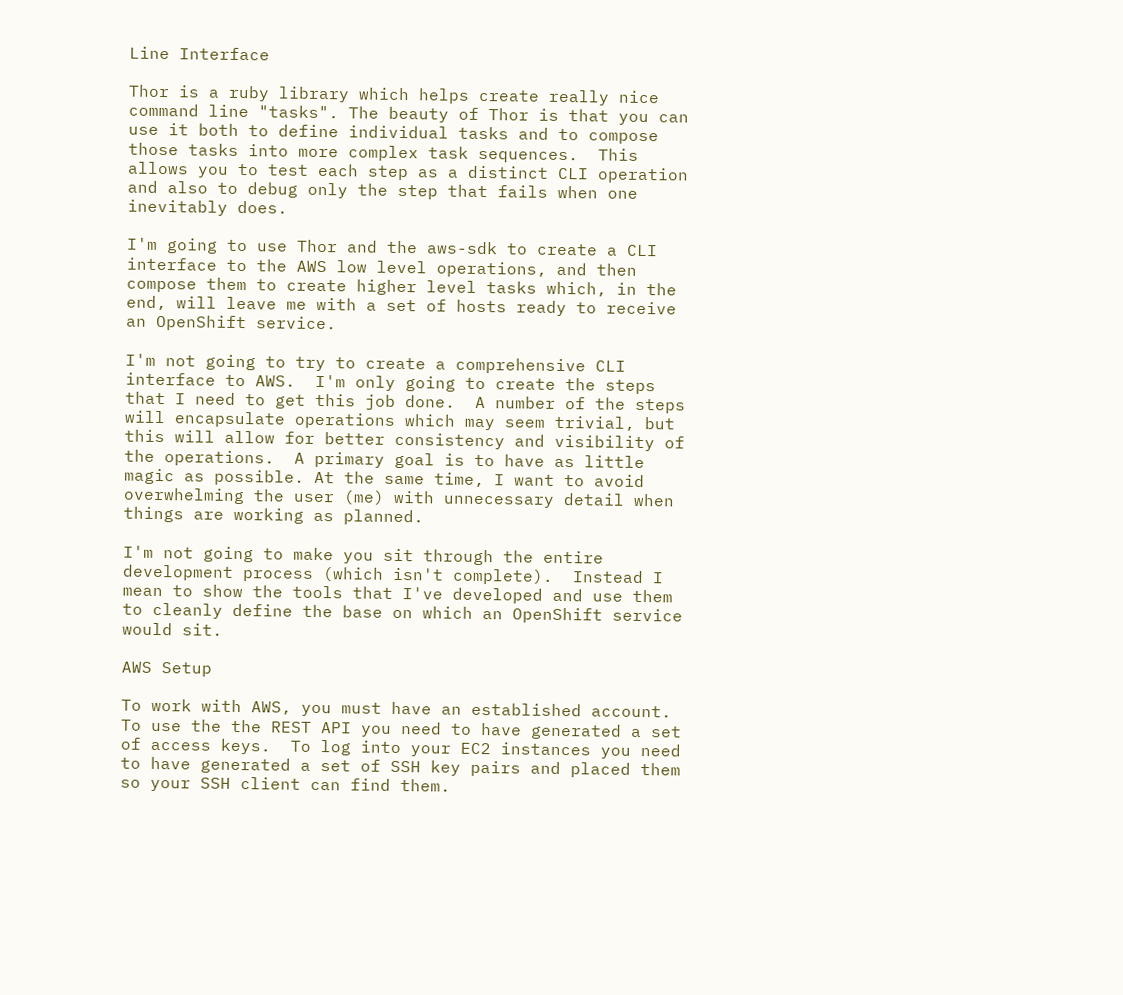Line Interface

Thor is a ruby library which helps create really nice command line "tasks". The beauty of Thor is that you can use it both to define individual tasks and to compose those tasks into more complex task sequences.  This allows you to test each step as a distinct CLI operation and also to debug only the step that fails when one inevitably does.

I'm going to use Thor and the aws-sdk to create a CLI interface to the AWS low level operations, and then compose them to create higher level tasks which, in the end, will leave me with a set of hosts ready to receive an OpenShift service.

I'm not going to try to create a comprehensive CLI interface to AWS.  I'm only going to create the steps that I need to get this job done.  A number of the steps will encapsulate operations which may seem trivial, but this will allow for better consistency and visibility of the operations.  A primary goal is to have as little magic as possible. At the same time, I want to avoid overwhelming the user (me) with unnecessary detail when things are working as planned.

I'm not going to make you sit through the entire development process (which isn't complete).  Instead I mean to show the tools that I've developed and use them to cleanly define the base on which an OpenShift service would sit.

AWS Setup

To work with AWS, you must have an established account.  To use the the REST API you need to have generated a set of access keys.  To log into your EC2 instances you need to have generated a set of SSH key pairs and placed them so your SSH client can find them.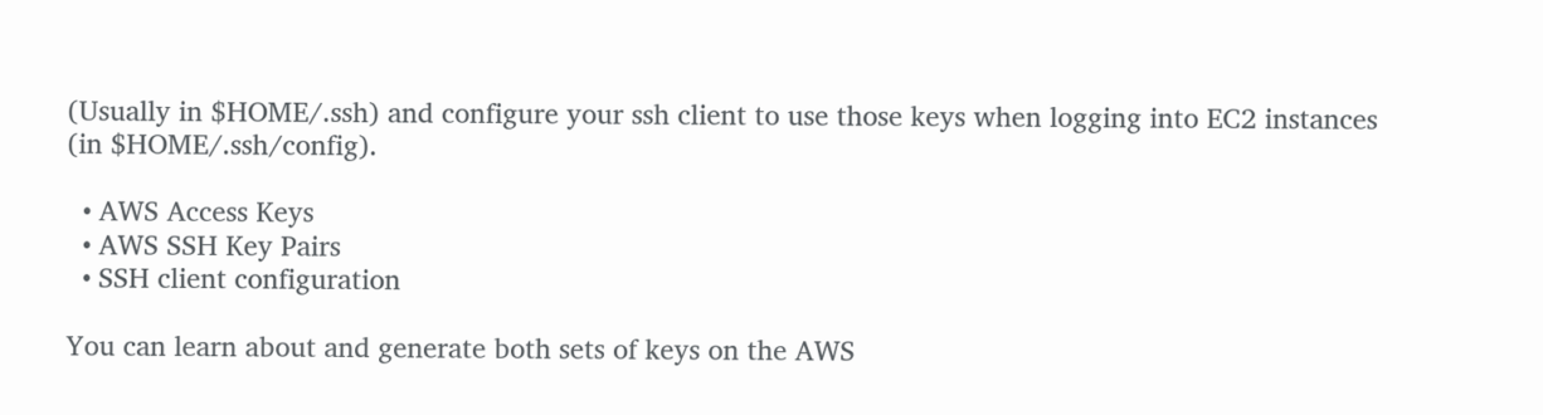(Usually in $HOME/.ssh) and configure your ssh client to use those keys when logging into EC2 instances (in $HOME/.ssh/config).

  • AWS Access Keys
  • AWS SSH Key Pairs
  • SSH client configuration

You can learn about and generate both sets of keys on the AWS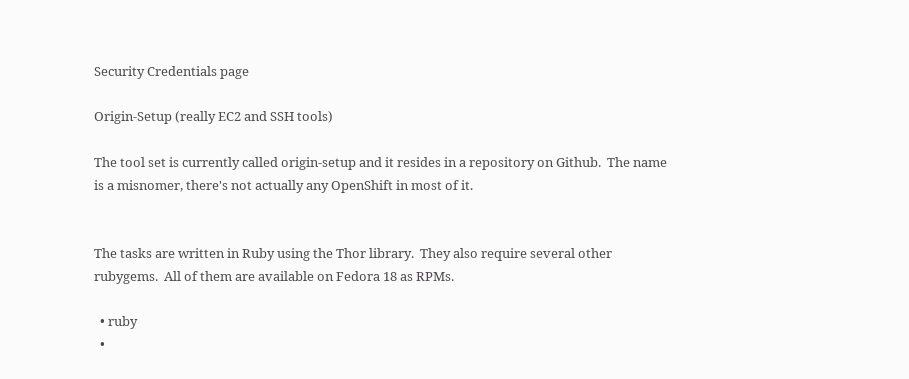Security Credentials page

Origin-Setup (really EC2 and SSH tools)

The tool set is currently called origin-setup and it resides in a repository on Github.  The name is a misnomer, there's not actually any OpenShift in most of it.


The tasks are written in Ruby using the Thor library.  They also require several other rubygems.  All of them are available on Fedora 18 as RPMs.

  • ruby
  •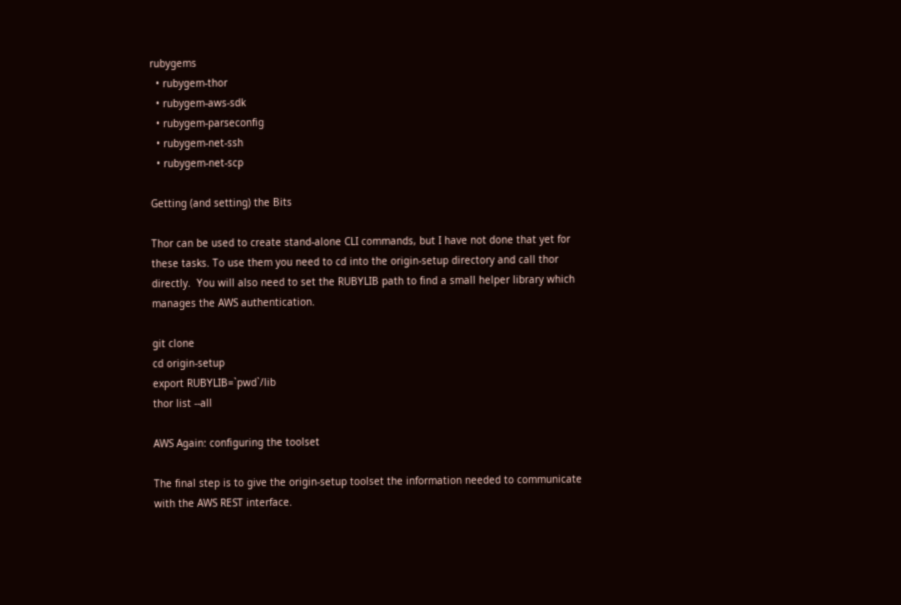rubygems
  • rubygem-thor
  • rubygem-aws-sdk
  • rubygem-parseconfig
  • rubygem-net-ssh
  • rubygem-net-scp

Getting (and setting) the Bits

Thor can be used to create stand-alone CLI commands, but I have not done that yet for these tasks. To use them you need to cd into the origin-setup directory and call thor directly.  You will also need to set the RUBYLIB path to find a small helper library which manages the AWS authentication.

git clone
cd origin-setup
export RUBYLIB=`pwd`/lib
thor list --all

AWS Again: configuring the toolset

The final step is to give the origin-setup toolset the information needed to communicate with the AWS REST interface.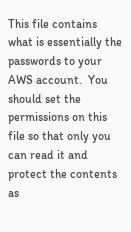This file contains what is essentially the passwords to your AWS account.  You should set the permissions on this file so that only you can read it and protect the contents as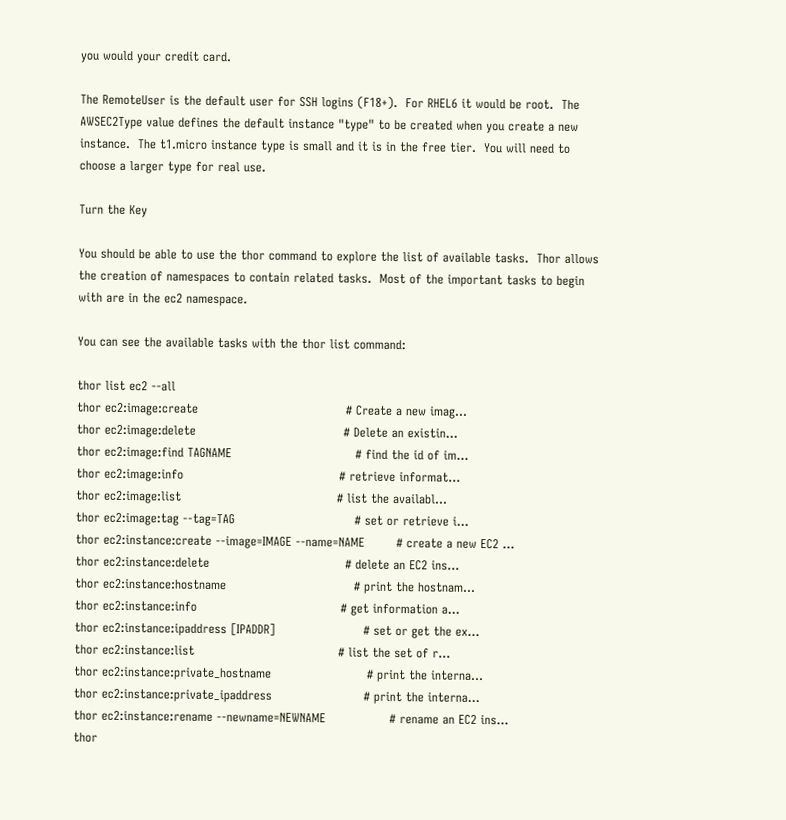you would your credit card.

The RemoteUser is the default user for SSH logins (F18+).  For RHEL6 it would be root.  The AWSEC2Type value defines the default instance "type" to be created when you create a new instance.  The t1.micro instance type is small and it is in the free tier.  You will need to choose a larger type for real use.

Turn the Key

You should be able to use the thor command to explore the list of available tasks.  Thor allows the creation of namespaces to contain related tasks.  Most of the important tasks to begin with are in the ec2 namespace.

You can see the available tasks with the thor list command:

thor list ec2 --all
thor ec2:image:create                                     # Create a new imag...
thor ec2:image:delete                                     # Delete an existin...
thor ec2:image:find TAGNAME                               # find the id of im...
thor ec2:image:info                                       # retrieve informat...
thor ec2:image:list                                       # list the availabl...
thor ec2:image:tag --tag=TAG                              # set or retrieve i...
thor ec2:instance:create --image=IMAGE --name=NAME        # create a new EC2 ...
thor ec2:instance:delete                                  # delete an EC2 ins...
thor ec2:instance:hostname                                # print the hostnam...
thor ec2:instance:info                                    # get information a...
thor ec2:instance:ipaddress [IPADDR]                      # set or get the ex...
thor ec2:instance:list                                    # list the set of r...
thor ec2:instance:private_hostname                        # print the interna...
thor ec2:instance:private_ipaddress                       # print the interna...
thor ec2:instance:rename --newname=NEWNAME                # rename an EC2 ins...
thor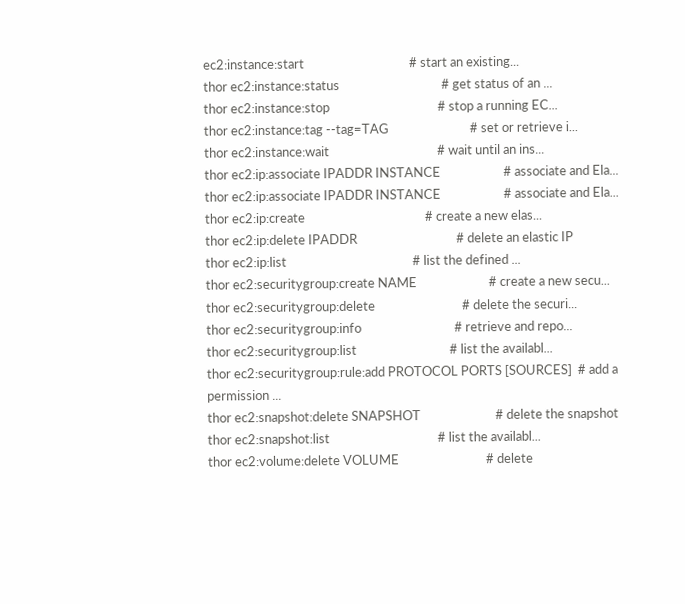ec2:instance:start                                   # start an existing...
thor ec2:instance:status                                  # get status of an ...
thor ec2:instance:stop                                    # stop a running EC...
thor ec2:instance:tag --tag=TAG                           # set or retrieve i...
thor ec2:instance:wait                                    # wait until an ins...
thor ec2:ip:associate IPADDR INSTANCE                     # associate and Ela...
thor ec2:ip:associate IPADDR INSTANCE                     # associate and Ela...
thor ec2:ip:create                                        # create a new elas...
thor ec2:ip:delete IPADDR                                 # delete an elastic IP
thor ec2:ip:list                                          # list the defined ...
thor ec2:securitygroup:create NAME                        # create a new secu...
thor ec2:securitygroup:delete                             # delete the securi...
thor ec2:securitygroup:info                               # retrieve and repo...
thor ec2:securitygroup:list                               # list the availabl...
thor ec2:securitygroup:rule:add PROTOCOL PORTS [SOURCES]  # add a permission ...
thor ec2:snapshot:delete SNAPSHOT                         # delete the snapshot
thor ec2:snapshot:list                                    # list the availabl...
thor ec2:volume:delete VOLUME                             # delete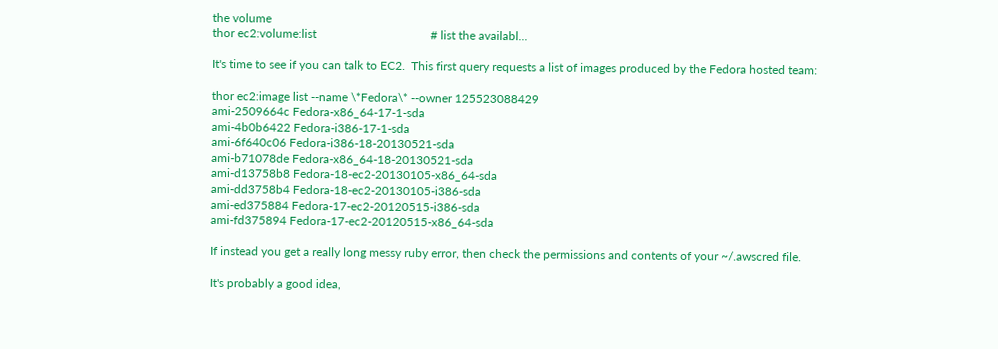the volume
thor ec2:volume:list                                      # list the availabl...

It's time to see if you can talk to EC2.  This first query requests a list of images produced by the Fedora hosted team:

thor ec2:image list --name \*Fedora\* --owner 125523088429
ami-2509664c Fedora-x86_64-17-1-sda
ami-4b0b6422 Fedora-i386-17-1-sda
ami-6f640c06 Fedora-i386-18-20130521-sda
ami-b71078de Fedora-x86_64-18-20130521-sda
ami-d13758b8 Fedora-18-ec2-20130105-x86_64-sda
ami-dd3758b4 Fedora-18-ec2-20130105-i386-sda
ami-ed375884 Fedora-17-ec2-20120515-i386-sda
ami-fd375894 Fedora-17-ec2-20120515-x86_64-sda

If instead you get a really long messy ruby error, then check the permissions and contents of your ~/.awscred file.

It's probably a good idea,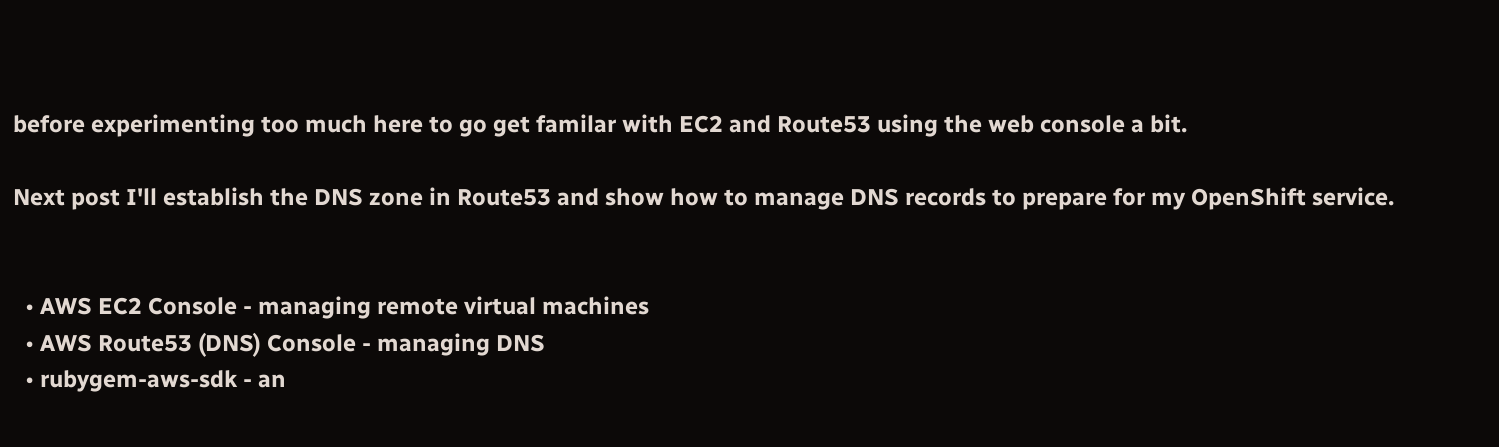before experimenting too much here to go get familar with EC2 and Route53 using the web console a bit.

Next post I'll establish the DNS zone in Route53 and show how to manage DNS records to prepare for my OpenShift service.


  • AWS EC2 Console - managing remote virtual machines
  • AWS Route53 (DNS) Console - managing DNS
  • rubygem-aws-sdk - an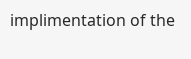implimentation of the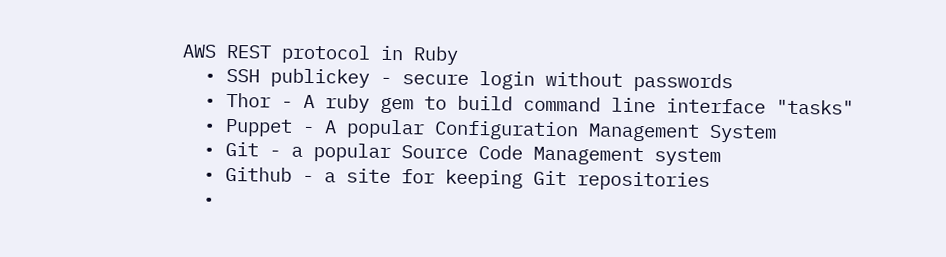AWS REST protocol in Ruby
  • SSH publickey - secure login without passwords
  • Thor - A ruby gem to build command line interface "tasks"
  • Puppet - A popular Configuration Management System
  • Git - a popular Source Code Management system
  • Github - a site for keeping Git repositories
  •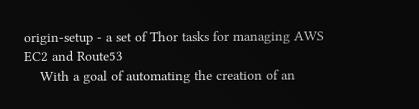origin-setup - a set of Thor tasks for managing AWS EC2 and Route53
    With a goal of automating the creation of an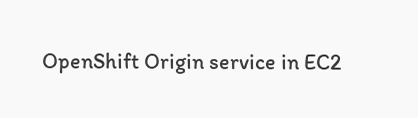OpenShift Origin service in EC2